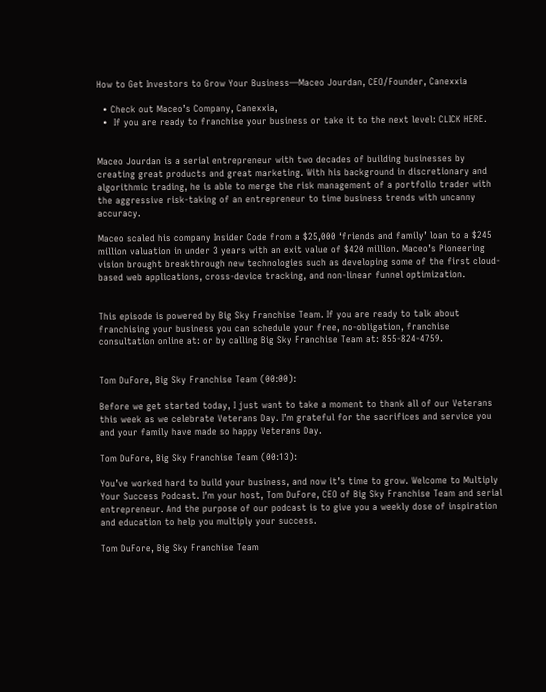How to Get Investors to Grow Your Business—Maceo Jourdan, CEO/Founder, Canexxia

  • Check out Maceo’s Company, Canexxia,
  •  If you are ready to franchise your business or take it to the next level: CLICK HERE.


Maceo Jourdan is a serial entrepreneur with two decades of building businesses by creating great products and great marketing. With his background in discretionary and algorithmic trading, he is able to merge the risk management of a portfolio trader with the aggressive risk-taking of an entrepreneur to time business trends with uncanny accuracy.

Maceo scaled his company Insider Code from a $25,000 ‘friends and family’ loan to a $245 million valuation in under 3 years with an exit value of $420 million. Maceo’s Pioneering vision brought breakthrough new technologies such as developing some of the first cloud-based web applications, cross-device tracking, and non-linear funnel optimization.


This episode is powered by Big Sky Franchise Team. If you are ready to talk about franchising your business you can schedule your free, no-obligation, franchise consultation online at: or by calling Big Sky Franchise Team at: 855-824-4759.


Tom DuFore, Big Sky Franchise Team (00:00):

Before we get started today, I just want to take a moment to thank all of our Veterans this week as we celebrate Veterans Day. I’m grateful for the sacrifices and service you and your family have made so happy Veterans Day.

Tom DuFore, Big Sky Franchise Team (00:13):

You’ve worked hard to build your business, and now it’s time to grow. Welcome to Multiply Your Success Podcast. I’m your host, Tom DuFore, CEO of Big Sky Franchise Team and serial entrepreneur. And the purpose of our podcast is to give you a weekly dose of inspiration and education to help you multiply your success.

Tom DuFore, Big Sky Franchise Team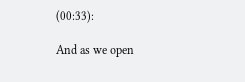(00:33):

And as we open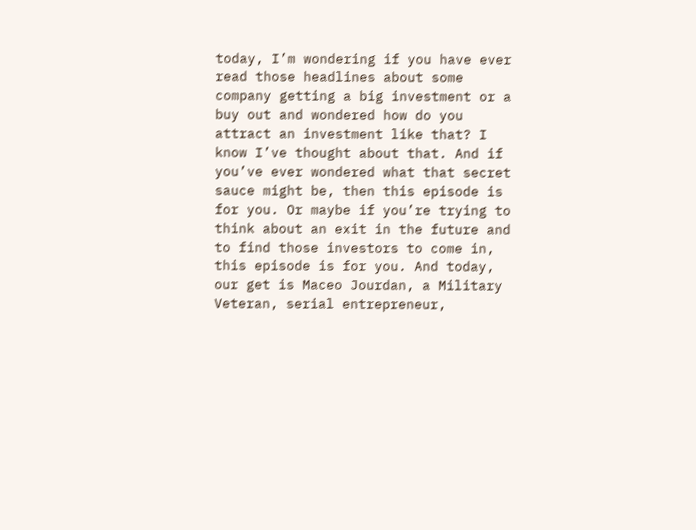today, I’m wondering if you have ever read those headlines about some company getting a big investment or a buy out and wondered how do you attract an investment like that? I know I’ve thought about that. And if you’ve ever wondered what that secret sauce might be, then this episode is for you. Or maybe if you’re trying to think about an exit in the future and to find those investors to come in, this episode is for you. And today, our get is Maceo Jourdan, a Military Veteran, serial entrepreneur,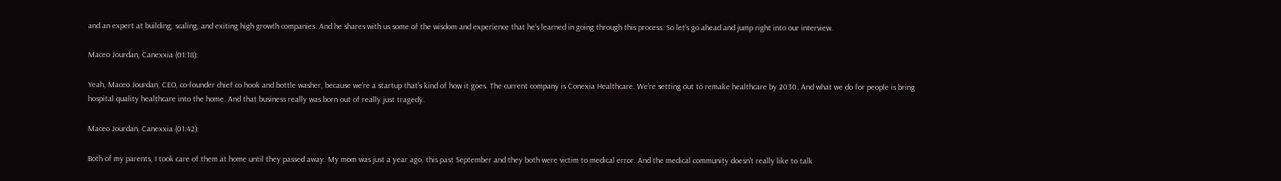and an expert at building, scaling, and exiting high growth companies. And he shares with us some of the wisdom and experience that he’s learned in going through this process. So let’s go ahead and jump right into our interview.

Maceo Jourdan, Canexxia (01:18):

Yeah, Maceo Jourdan, CEO, co-founder chief co hook and bottle washer, because we’re a startup that’s kind of how it goes. The current company is Conexia Healthcare. We’re setting out to remake healthcare by 2030. And what we do for people is bring hospital quality healthcare into the home. And that business really was born out of really just tragedy.

Maceo Jourdan, Canexxia (01:42):

Both of my parents, I took care of them at home until they passed away. My mom was just a year ago, this past September and they both were victim to medical error. And the medical community doesn’t really like to talk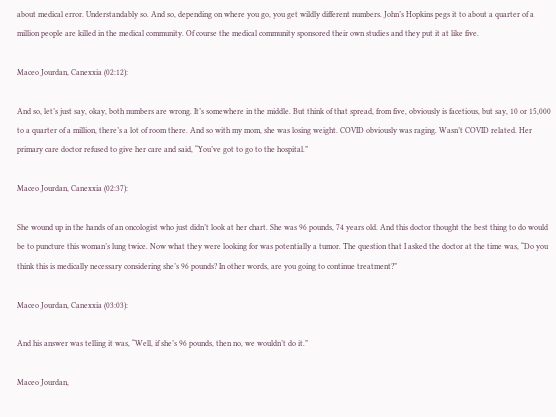about medical error. Understandably so. And so, depending on where you go, you get wildly different numbers. John’s Hopkins pegs it to about a quarter of a million people are killed in the medical community. Of course the medical community sponsored their own studies and they put it at like five.

Maceo Jourdan, Canexxia (02:12):

And so, let’s just say, okay, both numbers are wrong. It’s somewhere in the middle. But think of that spread, from five, obviously is facetious, but say, 10 or 15,000 to a quarter of a million, there’s a lot of room there. And so with my mom, she was losing weight. COVID obviously was raging. Wasn’t COVID related. Her primary care doctor refused to give her care and said, “You’ve got to go to the hospital.”

Maceo Jourdan, Canexxia (02:37):

She wound up in the hands of an oncologist who just didn’t look at her chart. She was 96 pounds, 74 years old. And this doctor thought the best thing to do would be to puncture this woman’s lung twice. Now what they were looking for was potentially a tumor. The question that I asked the doctor at the time was, “Do you think this is medically necessary considering she’s 96 pounds? In other words, are you going to continue treatment?”

Maceo Jourdan, Canexxia (03:03):

And his answer was telling it was, “Well, if she’s 96 pounds, then no, we wouldn’t do it.”

Maceo Jourdan,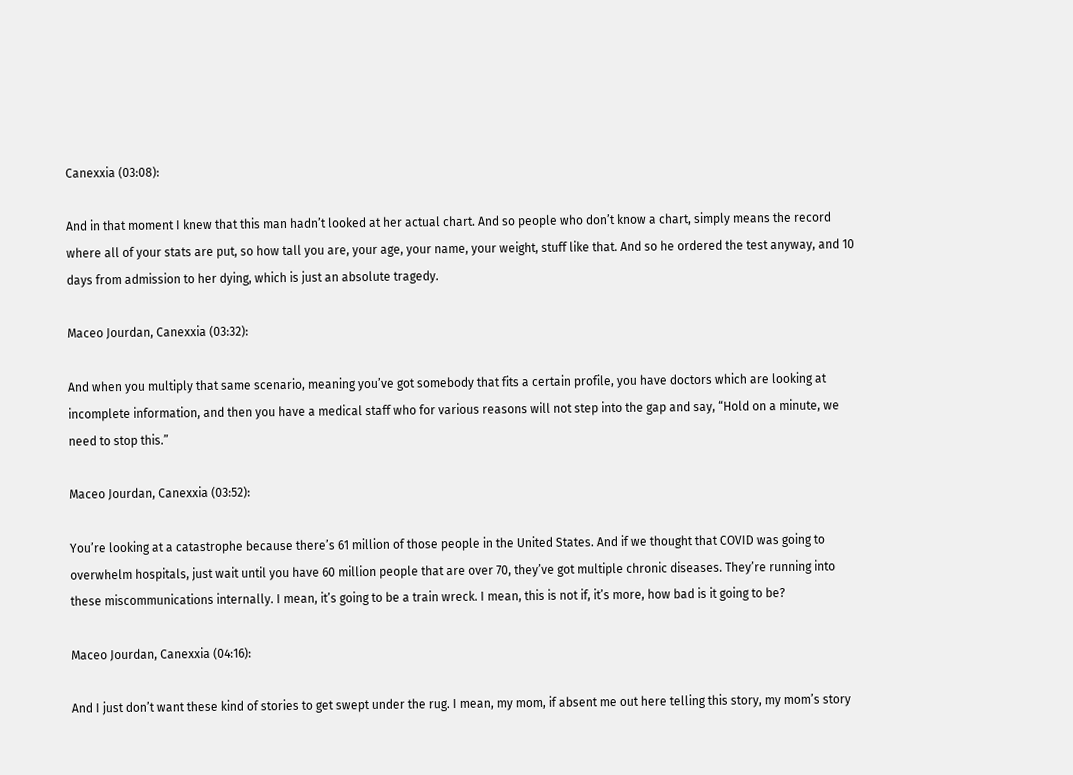Canexxia (03:08):

And in that moment I knew that this man hadn’t looked at her actual chart. And so people who don’t know a chart, simply means the record where all of your stats are put, so how tall you are, your age, your name, your weight, stuff like that. And so he ordered the test anyway, and 10 days from admission to her dying, which is just an absolute tragedy.

Maceo Jourdan, Canexxia (03:32):

And when you multiply that same scenario, meaning you’ve got somebody that fits a certain profile, you have doctors which are looking at incomplete information, and then you have a medical staff who for various reasons will not step into the gap and say, “Hold on a minute, we need to stop this.”

Maceo Jourdan, Canexxia (03:52):

You’re looking at a catastrophe because there’s 61 million of those people in the United States. And if we thought that COVID was going to overwhelm hospitals, just wait until you have 60 million people that are over 70, they’ve got multiple chronic diseases. They’re running into these miscommunications internally. I mean, it’s going to be a train wreck. I mean, this is not if, it’s more, how bad is it going to be?

Maceo Jourdan, Canexxia (04:16):

And I just don’t want these kind of stories to get swept under the rug. I mean, my mom, if absent me out here telling this story, my mom’s story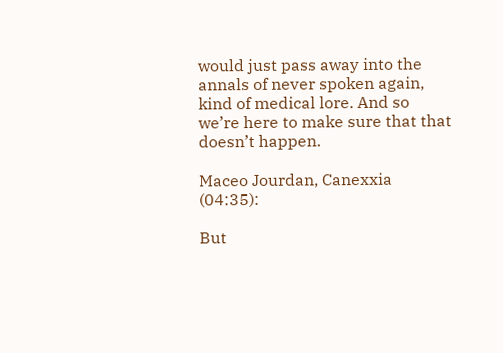would just pass away into the annals of never spoken again, kind of medical lore. And so we’re here to make sure that that doesn’t happen.

Maceo Jourdan, Canexxia (04:35):

But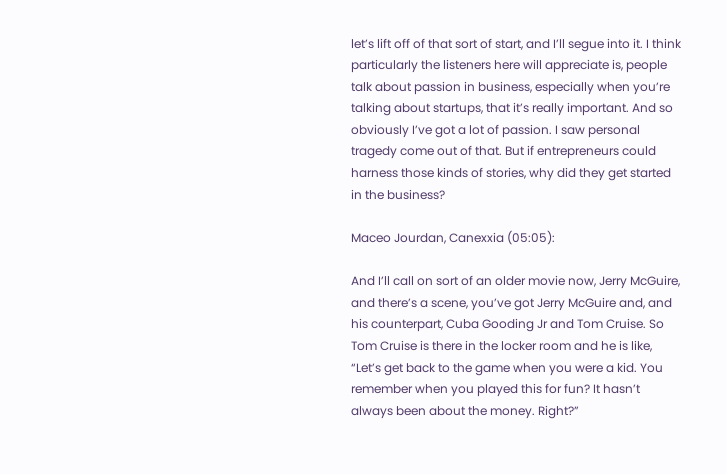let’s lift off of that sort of start, and I’ll segue into it. I think particularly the listeners here will appreciate is, people talk about passion in business, especially when you’re talking about startups, that it’s really important. And so obviously I’ve got a lot of passion. I saw personal tragedy come out of that. But if entrepreneurs could harness those kinds of stories, why did they get started in the business?

Maceo Jourdan, Canexxia (05:05):

And I’ll call on sort of an older movie now, Jerry McGuire, and there’s a scene, you’ve got Jerry McGuire and, and his counterpart, Cuba Gooding Jr and Tom Cruise. So Tom Cruise is there in the locker room and he is like, “Let’s get back to the game when you were a kid. You remember when you played this for fun? It hasn’t always been about the money. Right?”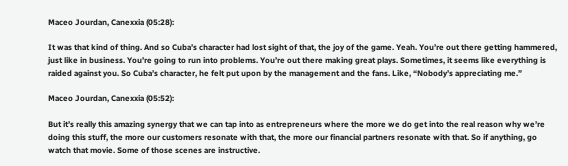Maceo Jourdan, Canexxia (05:28):

It was that kind of thing. And so Cuba’s character had lost sight of that, the joy of the game. Yeah. You’re out there getting hammered, just like in business. You’re going to run into problems. You’re out there making great plays. Sometimes, it seems like everything is raided against you. So Cuba’s character, he felt put upon by the management and the fans. Like, “Nobody’s appreciating me.”

Maceo Jourdan, Canexxia (05:52):

But it’s really this amazing synergy that we can tap into as entrepreneurs where the more we do get into the real reason why we’re doing this stuff, the more our customers resonate with that, the more our financial partners resonate with that. So if anything, go watch that movie. Some of those scenes are instructive.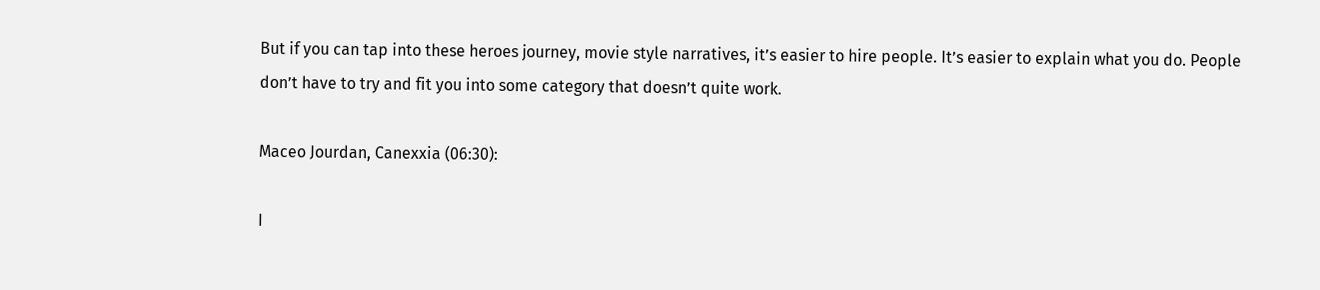But if you can tap into these heroes journey, movie style narratives, it’s easier to hire people. It’s easier to explain what you do. People don’t have to try and fit you into some category that doesn’t quite work.

Maceo Jourdan, Canexxia (06:30):

I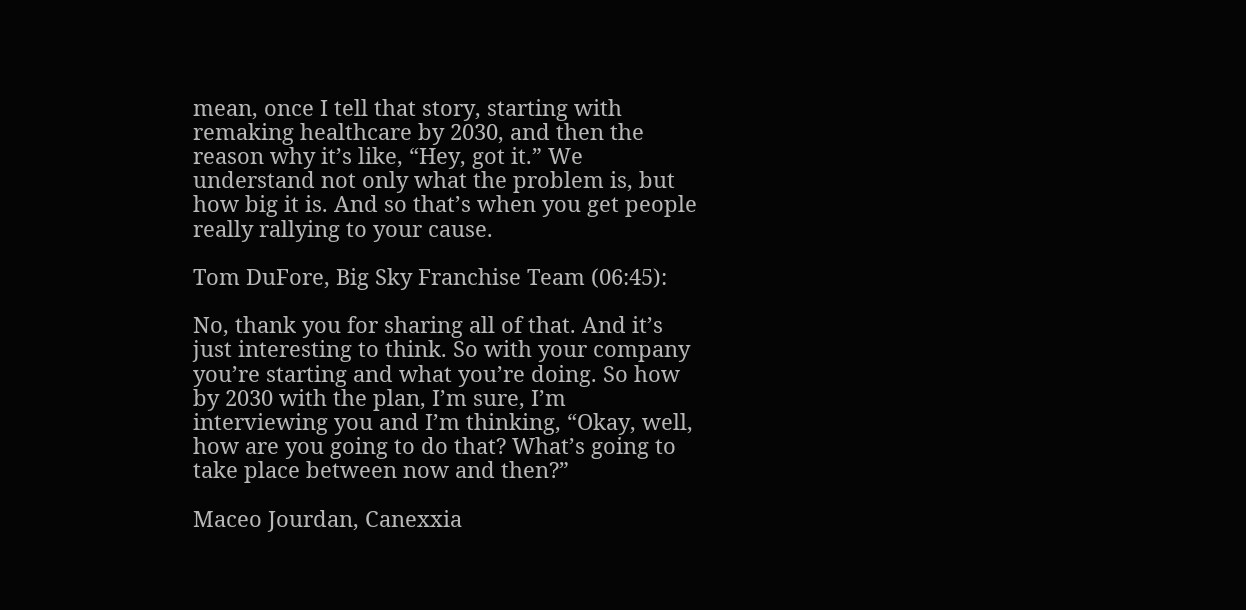mean, once I tell that story, starting with remaking healthcare by 2030, and then the reason why it’s like, “Hey, got it.” We understand not only what the problem is, but how big it is. And so that’s when you get people really rallying to your cause.

Tom DuFore, Big Sky Franchise Team (06:45):

No, thank you for sharing all of that. And it’s just interesting to think. So with your company you’re starting and what you’re doing. So how by 2030 with the plan, I’m sure, I’m interviewing you and I’m thinking, “Okay, well, how are you going to do that? What’s going to take place between now and then?”

Maceo Jourdan, Canexxia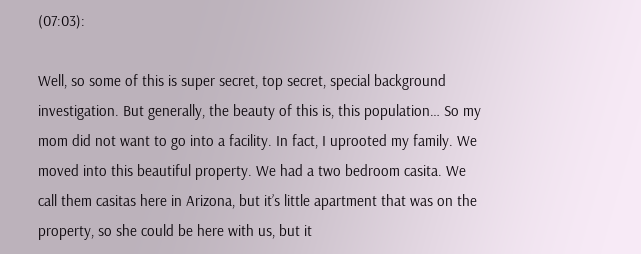(07:03):

Well, so some of this is super secret, top secret, special background investigation. But generally, the beauty of this is, this population… So my mom did not want to go into a facility. In fact, I uprooted my family. We moved into this beautiful property. We had a two bedroom casita. We call them casitas here in Arizona, but it’s little apartment that was on the property, so she could be here with us, but it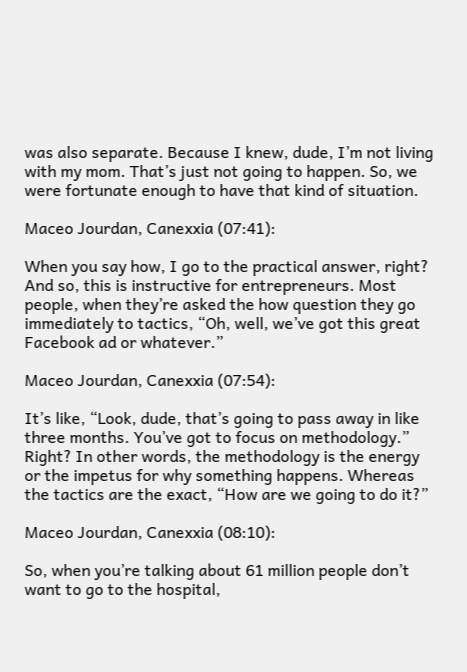was also separate. Because I knew, dude, I’m not living with my mom. That’s just not going to happen. So, we were fortunate enough to have that kind of situation.

Maceo Jourdan, Canexxia (07:41):

When you say how, I go to the practical answer, right? And so, this is instructive for entrepreneurs. Most people, when they’re asked the how question they go immediately to tactics, “Oh, well, we’ve got this great Facebook ad or whatever.”

Maceo Jourdan, Canexxia (07:54):

It’s like, “Look, dude, that’s going to pass away in like three months. You’ve got to focus on methodology.” Right? In other words, the methodology is the energy or the impetus for why something happens. Whereas the tactics are the exact, “How are we going to do it?”

Maceo Jourdan, Canexxia (08:10):

So, when you’re talking about 61 million people don’t want to go to the hospital,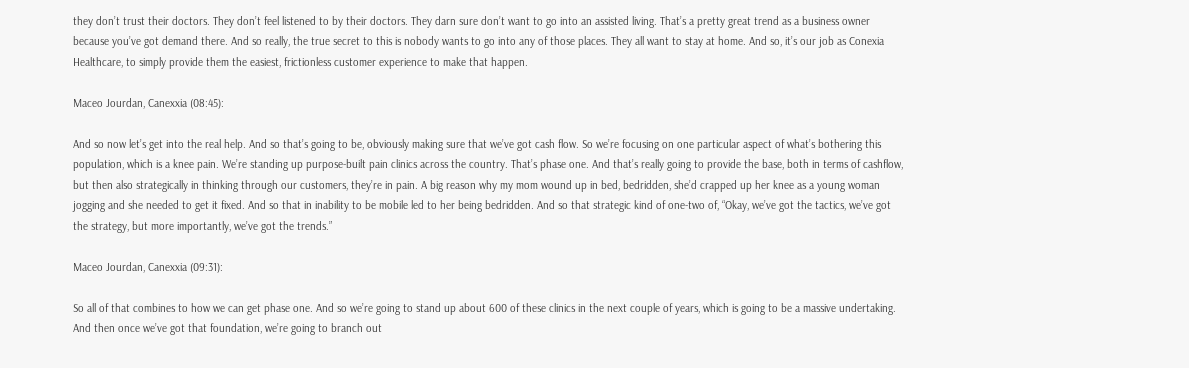they don’t trust their doctors. They don’t feel listened to by their doctors. They darn sure don’t want to go into an assisted living. That’s a pretty great trend as a business owner because you’ve got demand there. And so really, the true secret to this is nobody wants to go into any of those places. They all want to stay at home. And so, it’s our job as Conexia Healthcare, to simply provide them the easiest, frictionless customer experience to make that happen.

Maceo Jourdan, Canexxia (08:45):

And so now let’s get into the real help. And so that’s going to be, obviously making sure that we’ve got cash flow. So we’re focusing on one particular aspect of what’s bothering this population, which is a knee pain. We’re standing up purpose-built pain clinics across the country. That’s phase one. And that’s really going to provide the base, both in terms of cashflow, but then also strategically in thinking through our customers, they’re in pain. A big reason why my mom wound up in bed, bedridden, she’d crapped up her knee as a young woman jogging and she needed to get it fixed. And so that in inability to be mobile led to her being bedridden. And so that strategic kind of one-two of, “Okay, we’ve got the tactics, we’ve got the strategy, but more importantly, we’ve got the trends.”

Maceo Jourdan, Canexxia (09:31):

So all of that combines to how we can get phase one. And so we’re going to stand up about 600 of these clinics in the next couple of years, which is going to be a massive undertaking. And then once we’ve got that foundation, we’re going to branch out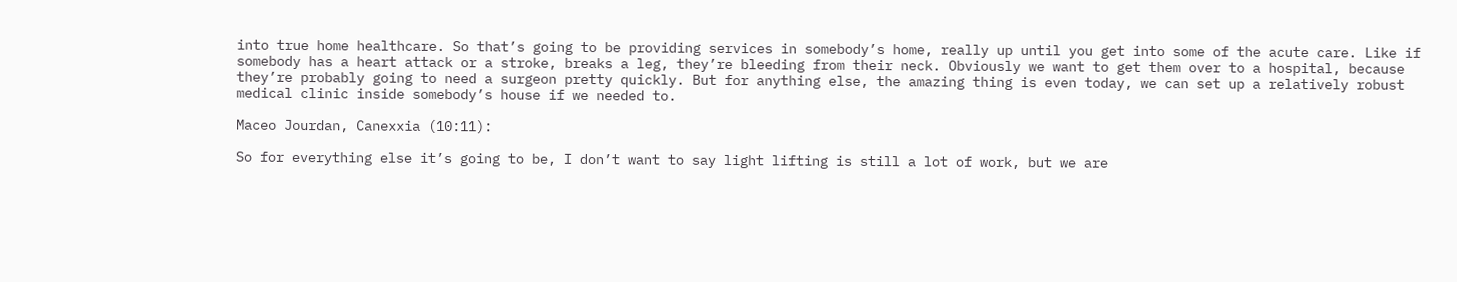into true home healthcare. So that’s going to be providing services in somebody’s home, really up until you get into some of the acute care. Like if somebody has a heart attack or a stroke, breaks a leg, they’re bleeding from their neck. Obviously we want to get them over to a hospital, because they’re probably going to need a surgeon pretty quickly. But for anything else, the amazing thing is even today, we can set up a relatively robust medical clinic inside somebody’s house if we needed to.

Maceo Jourdan, Canexxia (10:11):

So for everything else it’s going to be, I don’t want to say light lifting is still a lot of work, but we are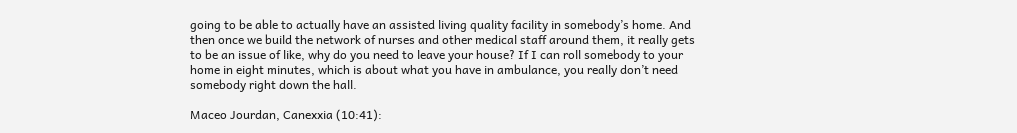going to be able to actually have an assisted living quality facility in somebody’s home. And then once we build the network of nurses and other medical staff around them, it really gets to be an issue of like, why do you need to leave your house? If I can roll somebody to your home in eight minutes, which is about what you have in ambulance, you really don’t need somebody right down the hall.

Maceo Jourdan, Canexxia (10:41):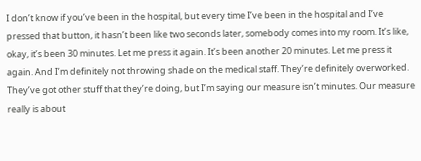I don’t know if you’ve been in the hospital, but every time I’ve been in the hospital and I’ve pressed that button, it hasn’t been like two seconds later, somebody comes into my room. It’s like, okay, it’s been 30 minutes. Let me press it again. It’s been another 20 minutes. Let me press it again. And I’m definitely not throwing shade on the medical staff. They’re definitely overworked. They’ve got other stuff that they’re doing, but I’m saying our measure isn’t minutes. Our measure really is about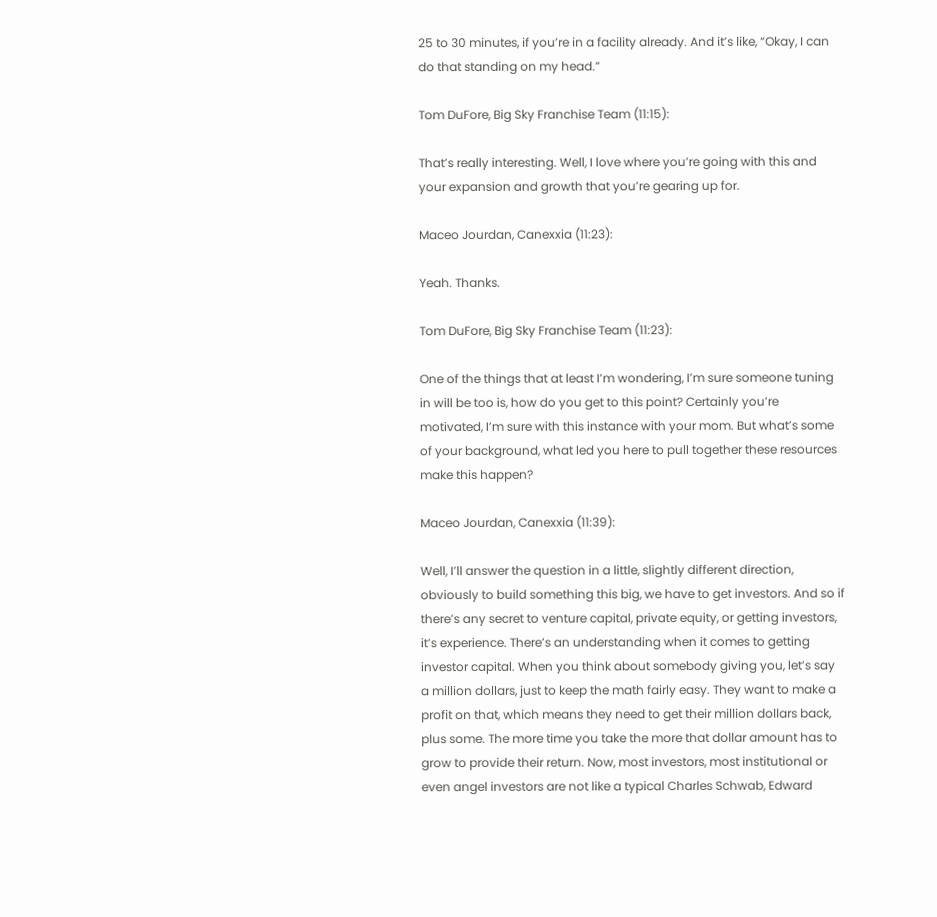25 to 30 minutes, if you’re in a facility already. And it’s like, “Okay, I can do that standing on my head.”

Tom DuFore, Big Sky Franchise Team (11:15):

That’s really interesting. Well, I love where you’re going with this and your expansion and growth that you’re gearing up for.

Maceo Jourdan, Canexxia (11:23):

Yeah. Thanks.

Tom DuFore, Big Sky Franchise Team (11:23):

One of the things that at least I’m wondering, I’m sure someone tuning in will be too is, how do you get to this point? Certainly you’re motivated, I’m sure with this instance with your mom. But what’s some of your background, what led you here to pull together these resources make this happen?

Maceo Jourdan, Canexxia (11:39):

Well, I’ll answer the question in a little, slightly different direction, obviously to build something this big, we have to get investors. And so if there’s any secret to venture capital, private equity, or getting investors, it’s experience. There’s an understanding when it comes to getting investor capital. When you think about somebody giving you, let’s say a million dollars, just to keep the math fairly easy. They want to make a profit on that, which means they need to get their million dollars back, plus some. The more time you take the more that dollar amount has to grow to provide their return. Now, most investors, most institutional or even angel investors are not like a typical Charles Schwab, Edward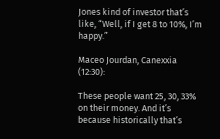Jones kind of investor that’s like, “Well, if I get 8 to 10%, I’m happy.”

Maceo Jourdan, Canexxia (12:30):

These people want 25, 30, 33% on their money. And it’s because historically that’s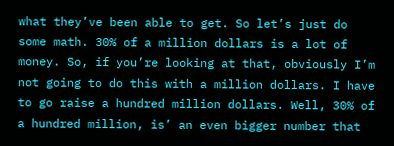what they’ve been able to get. So let’s just do some math. 30% of a million dollars is a lot of money. So, if you’re looking at that, obviously I’m not going to do this with a million dollars. I have to go raise a hundred million dollars. Well, 30% of a hundred million, is’ an even bigger number that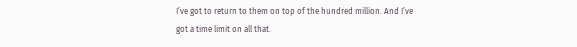I’ve got to return to them on top of the hundred million. And I’ve got a time limit on all that.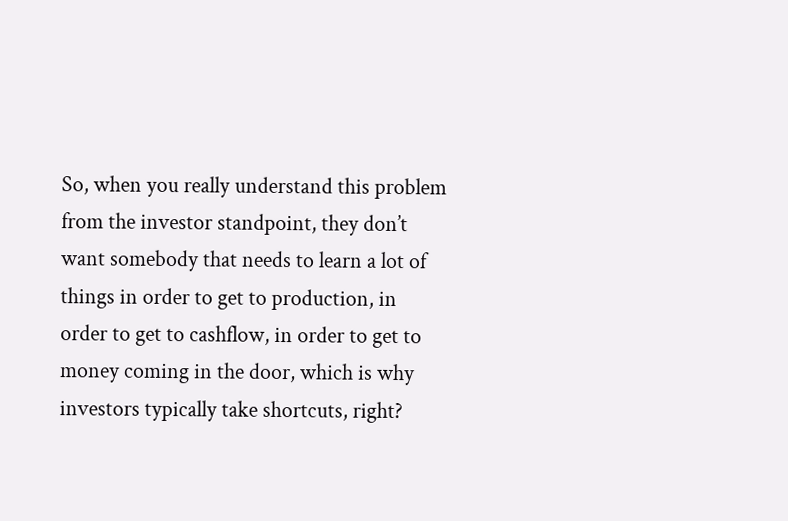So, when you really understand this problem from the investor standpoint, they don’t want somebody that needs to learn a lot of things in order to get to production, in order to get to cashflow, in order to get to money coming in the door, which is why investors typically take shortcuts, right?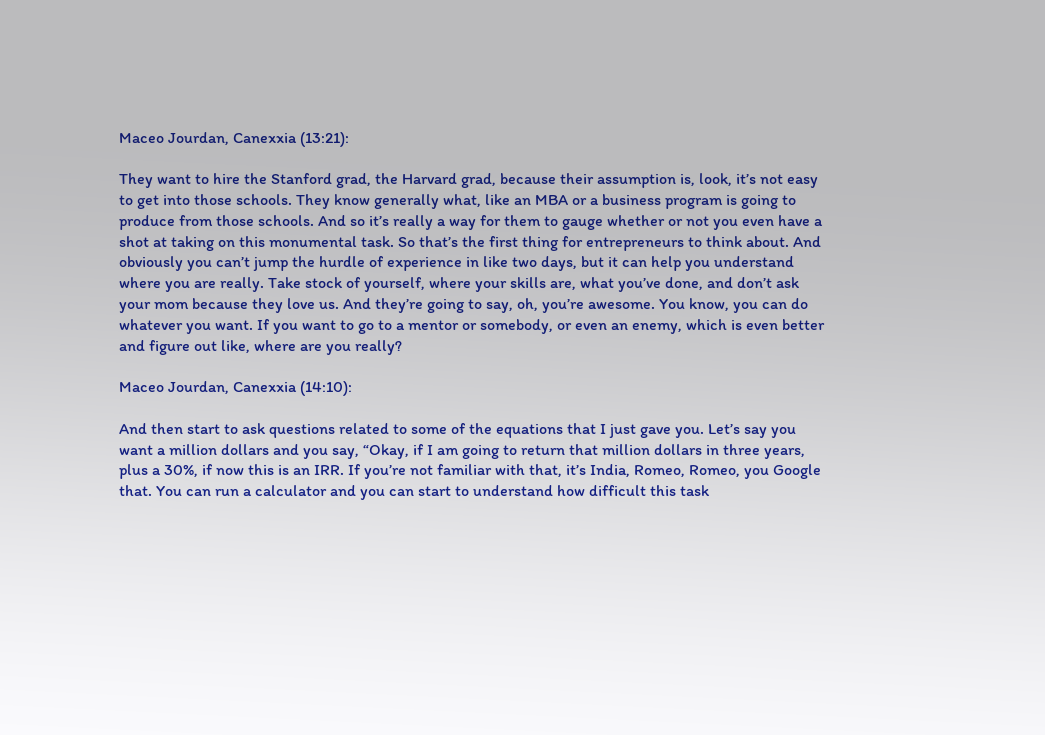Maceo Jourdan, Canexxia (13:21):

They want to hire the Stanford grad, the Harvard grad, because their assumption is, look, it’s not easy to get into those schools. They know generally what, like an MBA or a business program is going to produce from those schools. And so it’s really a way for them to gauge whether or not you even have a shot at taking on this monumental task. So that’s the first thing for entrepreneurs to think about. And obviously you can’t jump the hurdle of experience in like two days, but it can help you understand where you are really. Take stock of yourself, where your skills are, what you’ve done, and don’t ask your mom because they love us. And they’re going to say, oh, you’re awesome. You know, you can do whatever you want. If you want to go to a mentor or somebody, or even an enemy, which is even better and figure out like, where are you really?

Maceo Jourdan, Canexxia (14:10):

And then start to ask questions related to some of the equations that I just gave you. Let’s say you want a million dollars and you say, “Okay, if I am going to return that million dollars in three years, plus a 30%, if now this is an IRR. If you’re not familiar with that, it’s India, Romeo, Romeo, you Google that. You can run a calculator and you can start to understand how difficult this task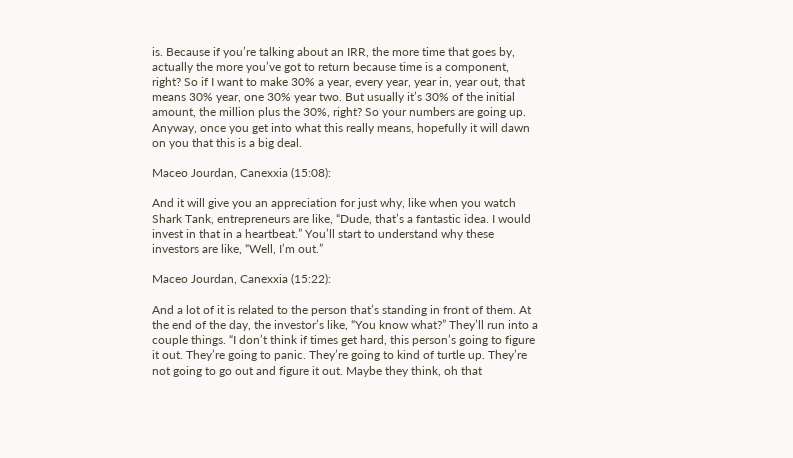is. Because if you’re talking about an IRR, the more time that goes by, actually the more you’ve got to return because time is a component, right? So if I want to make 30% a year, every year, year in, year out, that means 30% year, one 30% year two. But usually it’s 30% of the initial amount, the million plus the 30%, right? So your numbers are going up. Anyway, once you get into what this really means, hopefully it will dawn on you that this is a big deal.

Maceo Jourdan, Canexxia (15:08):

And it will give you an appreciation for just why, like when you watch Shark Tank, entrepreneurs are like, “Dude, that’s a fantastic idea. I would invest in that in a heartbeat.” You’ll start to understand why these investors are like, “Well, I’m out.”

Maceo Jourdan, Canexxia (15:22):

And a lot of it is related to the person that’s standing in front of them. At the end of the day, the investor’s like, “You know what?” They’ll run into a couple things. “I don’t think if times get hard, this person’s going to figure it out. They’re going to panic. They’re going to kind of turtle up. They’re not going to go out and figure it out. Maybe they think, oh that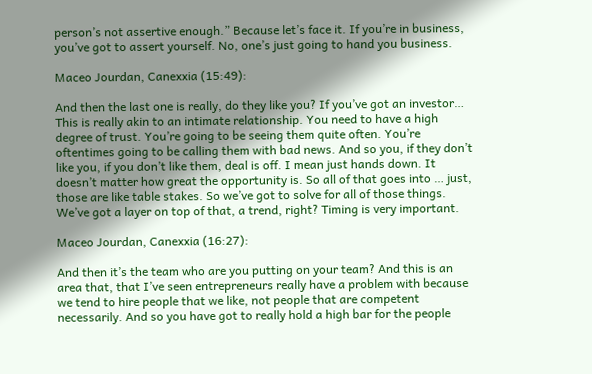person’s not assertive enough.” Because let’s face it. If you’re in business, you’ve got to assert yourself. No, one’s just going to hand you business.

Maceo Jourdan, Canexxia (15:49):

And then the last one is really, do they like you? If you’ve got an investor… This is really akin to an intimate relationship. You need to have a high degree of trust. You’re going to be seeing them quite often. You’re oftentimes going to be calling them with bad news. And so you, if they don’t like you, if you don’t like them, deal is off. I mean just hands down. It doesn’t matter how great the opportunity is. So all of that goes into … just, those are like table stakes. So we’ve got to solve for all of those things. We’ve got a layer on top of that, a trend, right? Timing is very important.

Maceo Jourdan, Canexxia (16:27):

And then it’s the team who are you putting on your team? And this is an area that, that I’ve seen entrepreneurs really have a problem with because we tend to hire people that we like, not people that are competent necessarily. And so you have got to really hold a high bar for the people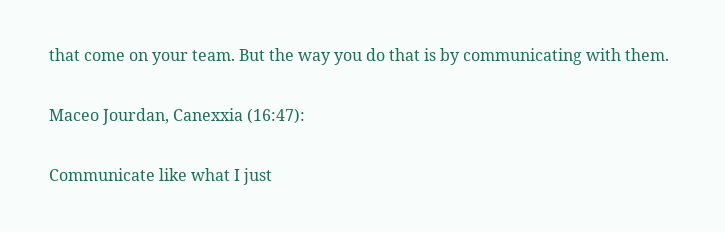that come on your team. But the way you do that is by communicating with them.

Maceo Jourdan, Canexxia (16:47):

Communicate like what I just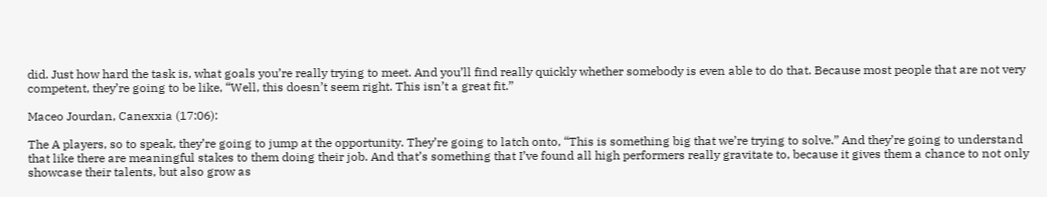did. Just how hard the task is, what goals you’re really trying to meet. And you’ll find really quickly whether somebody is even able to do that. Because most people that are not very competent, they’re going to be like, “Well, this doesn’t seem right. This isn’t a great fit.”

Maceo Jourdan, Canexxia (17:06):

The A players, so to speak, they’re going to jump at the opportunity. They’re going to latch onto, “This is something big that we’re trying to solve.” And they’re going to understand that like there are meaningful stakes to them doing their job. And that’s something that I’ve found all high performers really gravitate to, because it gives them a chance to not only showcase their talents, but also grow as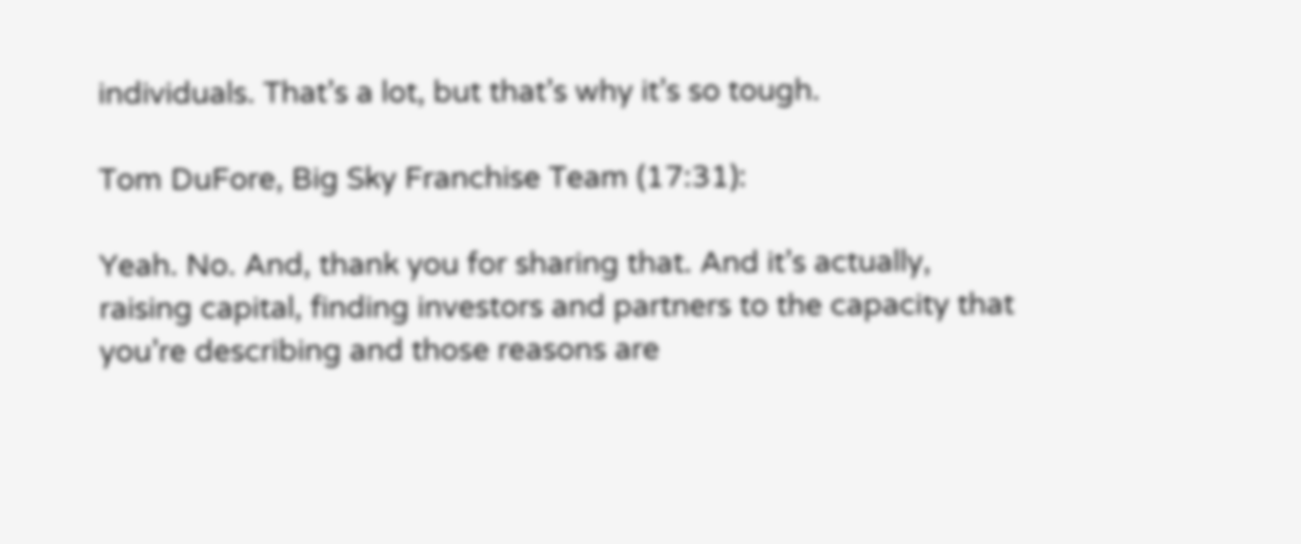individuals. That’s a lot, but that’s why it’s so tough.

Tom DuFore, Big Sky Franchise Team (17:31):

Yeah. No. And, thank you for sharing that. And it’s actually, raising capital, finding investors and partners to the capacity that you’re describing and those reasons are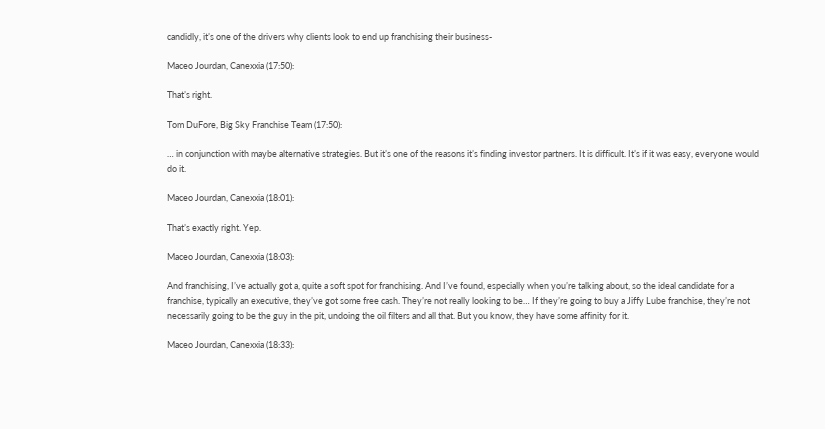candidly, it’s one of the drivers why clients look to end up franchising their business-

Maceo Jourdan, Canexxia (17:50):

That’s right.

Tom DuFore, Big Sky Franchise Team (17:50):

… in conjunction with maybe alternative strategies. But it’s one of the reasons it’s finding investor partners. It is difficult. It’s if it was easy, everyone would do it.

Maceo Jourdan, Canexxia (18:01):

That’s exactly right. Yep.

Maceo Jourdan, Canexxia (18:03):

And franchising, I’ve actually got a, quite a soft spot for franchising. And I’ve found, especially when you’re talking about, so the ideal candidate for a franchise, typically an executive, they’ve got some free cash. They’re not really looking to be… If they’re going to buy a Jiffy Lube franchise, they’re not necessarily going to be the guy in the pit, undoing the oil filters and all that. But you know, they have some affinity for it.

Maceo Jourdan, Canexxia (18:33):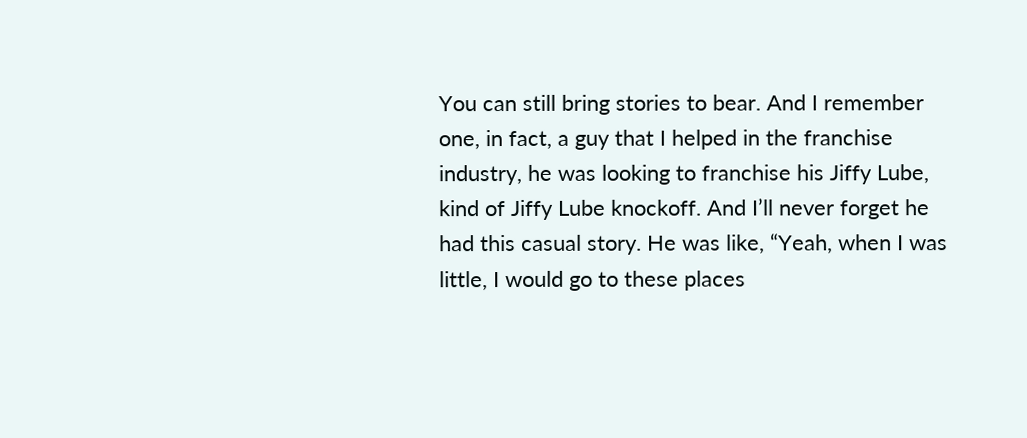You can still bring stories to bear. And I remember one, in fact, a guy that I helped in the franchise industry, he was looking to franchise his Jiffy Lube, kind of Jiffy Lube knockoff. And I’ll never forget he had this casual story. He was like, “Yeah, when I was little, I would go to these places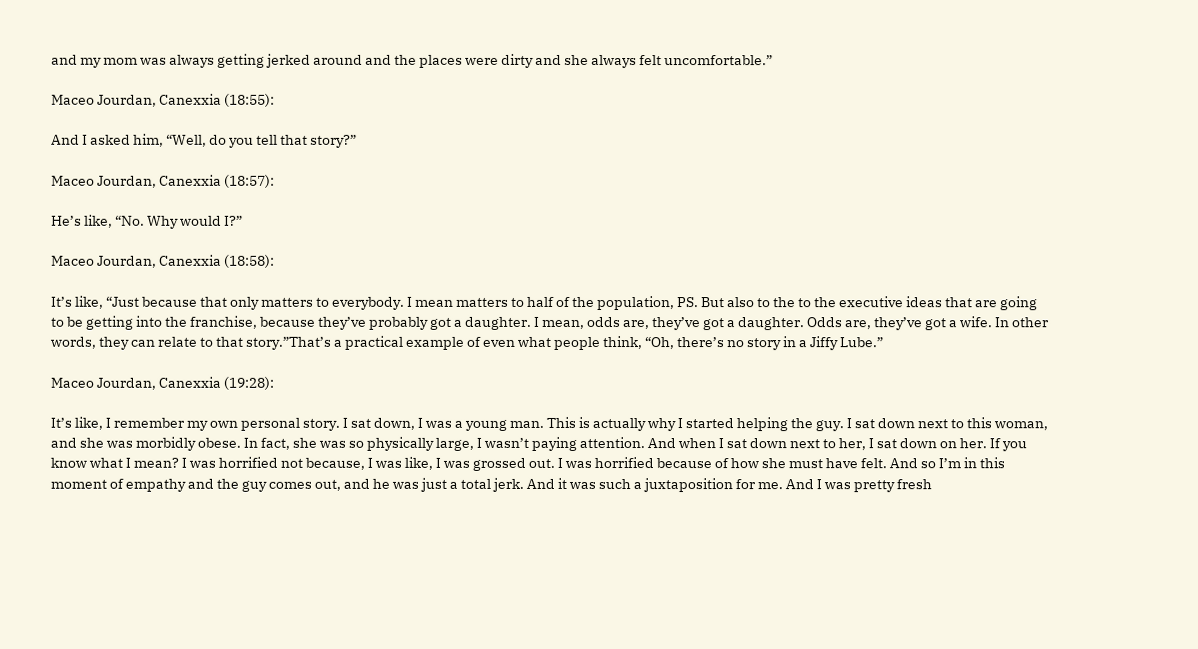and my mom was always getting jerked around and the places were dirty and she always felt uncomfortable.”

Maceo Jourdan, Canexxia (18:55):

And I asked him, “Well, do you tell that story?”

Maceo Jourdan, Canexxia (18:57):

He’s like, “No. Why would I?”

Maceo Jourdan, Canexxia (18:58):

It’s like, “Just because that only matters to everybody. I mean matters to half of the population, PS. But also to the to the executive ideas that are going to be getting into the franchise, because they’ve probably got a daughter. I mean, odds are, they’ve got a daughter. Odds are, they’ve got a wife. In other words, they can relate to that story.”That’s a practical example of even what people think, “Oh, there’s no story in a Jiffy Lube.”

Maceo Jourdan, Canexxia (19:28):

It’s like, I remember my own personal story. I sat down, I was a young man. This is actually why I started helping the guy. I sat down next to this woman, and she was morbidly obese. In fact, she was so physically large, I wasn’t paying attention. And when I sat down next to her, I sat down on her. If you know what I mean? I was horrified not because, I was like, I was grossed out. I was horrified because of how she must have felt. And so I’m in this moment of empathy and the guy comes out, and he was just a total jerk. And it was such a juxtaposition for me. And I was pretty fresh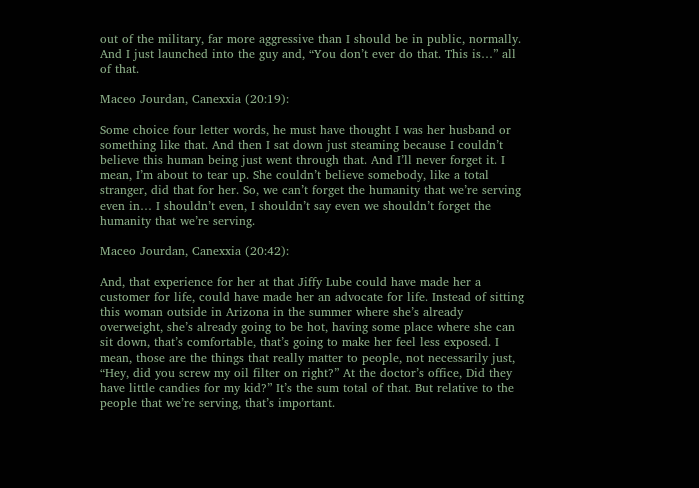out of the military, far more aggressive than I should be in public, normally. And I just launched into the guy and, “You don’t ever do that. This is…” all of that.

Maceo Jourdan, Canexxia (20:19):

Some choice four letter words, he must have thought I was her husband or something like that. And then I sat down just steaming because I couldn’t believe this human being just went through that. And I’ll never forget it. I mean, I’m about to tear up. She couldn’t believe somebody, like a total stranger, did that for her. So, we can’t forget the humanity that we’re serving even in… I shouldn’t even, I shouldn’t say even we shouldn’t forget the humanity that we’re serving.

Maceo Jourdan, Canexxia (20:42):

And, that experience for her at that Jiffy Lube could have made her a customer for life, could have made her an advocate for life. Instead of sitting this woman outside in Arizona in the summer where she’s already overweight, she’s already going to be hot, having some place where she can sit down, that’s comfortable, that’s going to make her feel less exposed. I mean, those are the things that really matter to people, not necessarily just, “Hey, did you screw my oil filter on right?” At the doctor’s office, Did they have little candies for my kid?” It’s the sum total of that. But relative to the people that we’re serving, that’s important.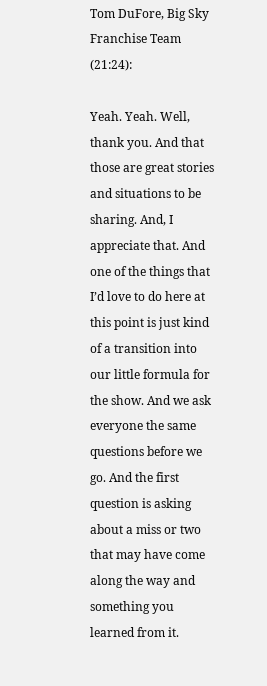Tom DuFore, Big Sky Franchise Team (21:24):

Yeah. Yeah. Well, thank you. And that those are great stories and situations to be sharing. And, I appreciate that. And one of the things that I’d love to do here at this point is just kind of a transition into our little formula for the show. And we ask everyone the same questions before we go. And the first question is asking about a miss or two that may have come along the way and something you learned from it.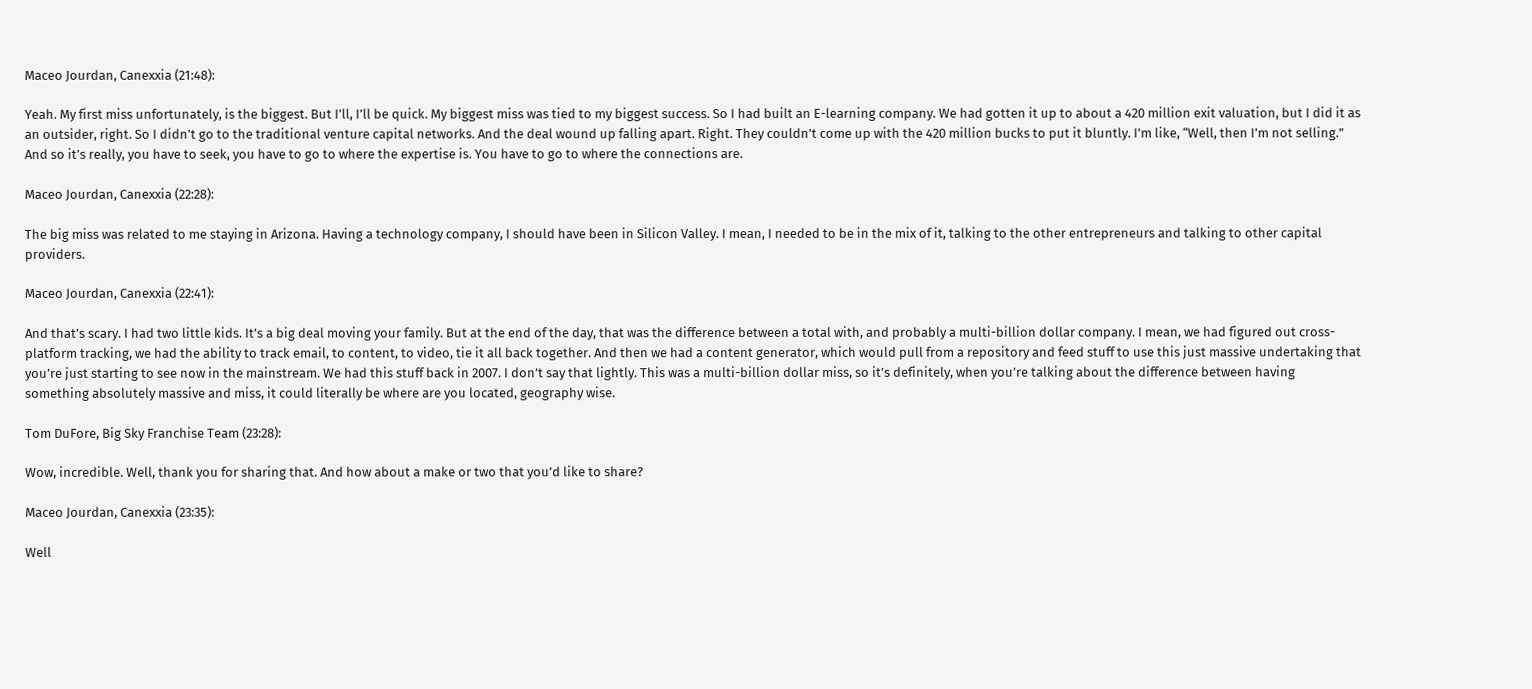Maceo Jourdan, Canexxia (21:48):

Yeah. My first miss unfortunately, is the biggest. But I’ll, I’ll be quick. My biggest miss was tied to my biggest success. So I had built an E-learning company. We had gotten it up to about a 420 million exit valuation, but I did it as an outsider, right. So I didn’t go to the traditional venture capital networks. And the deal wound up falling apart. Right. They couldn’t come up with the 420 million bucks to put it bluntly. I’m like, “Well, then I’m not selling.” And so it’s really, you have to seek, you have to go to where the expertise is. You have to go to where the connections are.

Maceo Jourdan, Canexxia (22:28):

The big miss was related to me staying in Arizona. Having a technology company, I should have been in Silicon Valley. I mean, I needed to be in the mix of it, talking to the other entrepreneurs and talking to other capital providers.

Maceo Jourdan, Canexxia (22:41):

And that’s scary. I had two little kids. It’s a big deal moving your family. But at the end of the day, that was the difference between a total with, and probably a multi-billion dollar company. I mean, we had figured out cross-platform tracking, we had the ability to track email, to content, to video, tie it all back together. And then we had a content generator, which would pull from a repository and feed stuff to use this just massive undertaking that you’re just starting to see now in the mainstream. We had this stuff back in 2007. I don’t say that lightly. This was a multi-billion dollar miss, so it’s definitely, when you’re talking about the difference between having something absolutely massive and miss, it could literally be where are you located, geography wise.

Tom DuFore, Big Sky Franchise Team (23:28):

Wow, incredible. Well, thank you for sharing that. And how about a make or two that you’d like to share?

Maceo Jourdan, Canexxia (23:35):

Well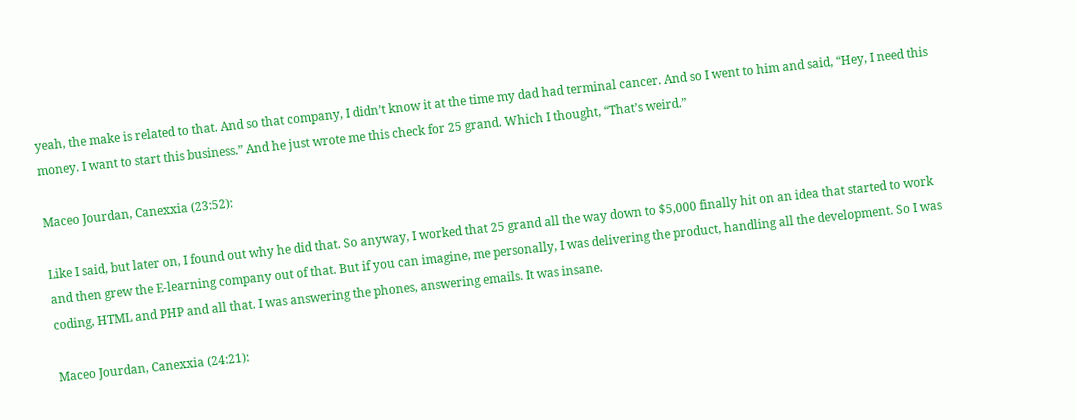yeah, the make is related to that. And so that company, I didn’t know it at the time my dad had terminal cancer. And so I went to him and said, “Hey, I need this money. I want to start this business.” And he just wrote me this check for 25 grand. Which I thought, “That’s weird.”

Maceo Jourdan, Canexxia (23:52):

Like I said, but later on, I found out why he did that. So anyway, I worked that 25 grand all the way down to $5,000 finally hit on an idea that started to work and then grew the E-learning company out of that. But if you can imagine, me personally, I was delivering the product, handling all the development. So I was coding, HTML and PHP and all that. I was answering the phones, answering emails. It was insane.

Maceo Jourdan, Canexxia (24:21):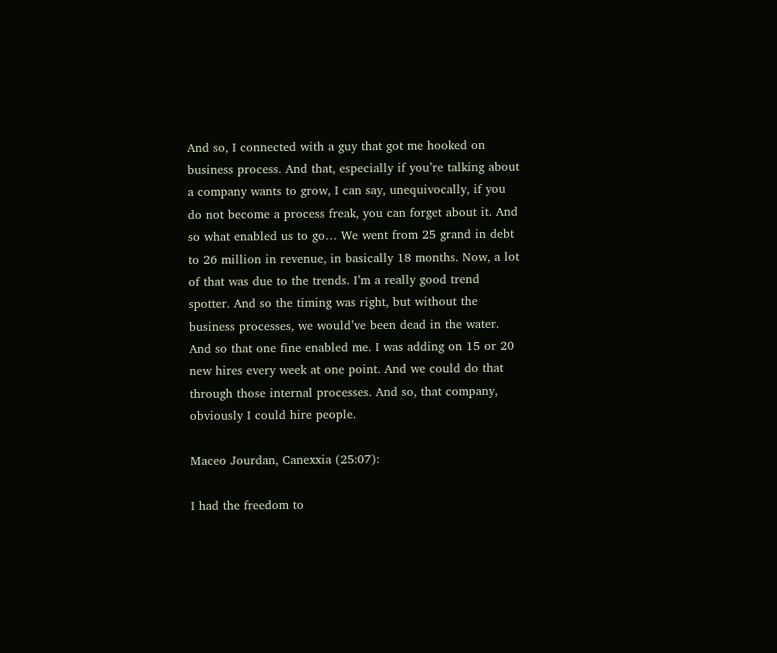And so, I connected with a guy that got me hooked on business process. And that, especially if you’re talking about a company wants to grow, I can say, unequivocally, if you do not become a process freak, you can forget about it. And so what enabled us to go… We went from 25 grand in debt to 26 million in revenue, in basically 18 months. Now, a lot of that was due to the trends. I’m a really good trend spotter. And so the timing was right, but without the business processes, we would’ve been dead in the water. And so that one fine enabled me. I was adding on 15 or 20 new hires every week at one point. And we could do that through those internal processes. And so, that company, obviously I could hire people.

Maceo Jourdan, Canexxia (25:07):

I had the freedom to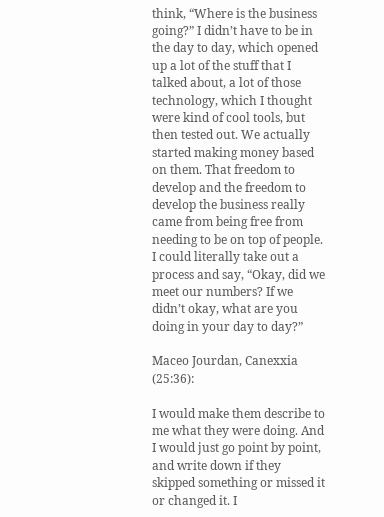think, “Where is the business going?” I didn’t have to be in the day to day, which opened up a lot of the stuff that I talked about, a lot of those technology, which I thought were kind of cool tools, but then tested out. We actually started making money based on them. That freedom to develop and the freedom to develop the business really came from being free from needing to be on top of people. I could literally take out a process and say, “Okay, did we meet our numbers? If we didn’t okay, what are you doing in your day to day?”

Maceo Jourdan, Canexxia (25:36):

I would make them describe to me what they were doing. And I would just go point by point, and write down if they skipped something or missed it or changed it. I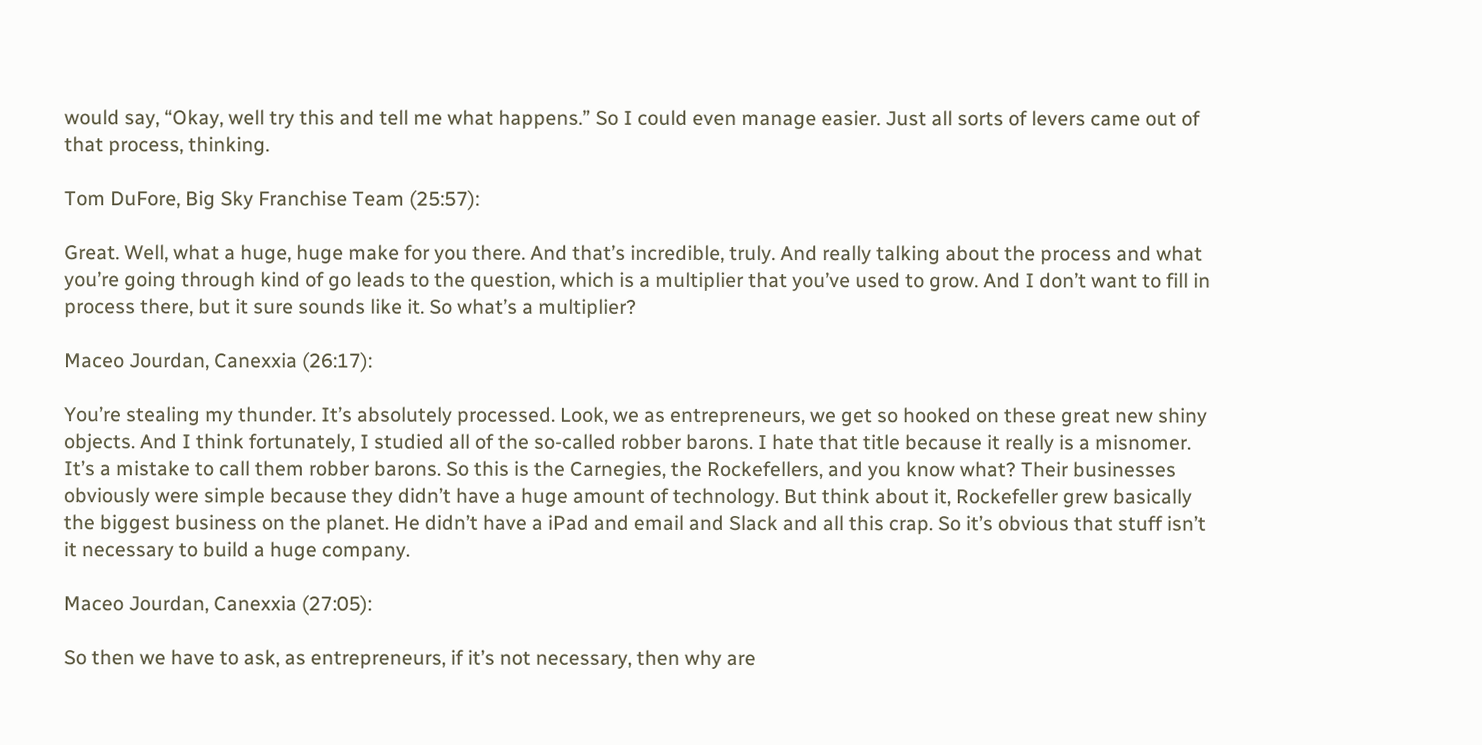would say, “Okay, well try this and tell me what happens.” So I could even manage easier. Just all sorts of levers came out of that process, thinking.

Tom DuFore, Big Sky Franchise Team (25:57):

Great. Well, what a huge, huge make for you there. And that’s incredible, truly. And really talking about the process and what you’re going through kind of go leads to the question, which is a multiplier that you’ve used to grow. And I don’t want to fill in process there, but it sure sounds like it. So what’s a multiplier?

Maceo Jourdan, Canexxia (26:17):

You’re stealing my thunder. It’s absolutely processed. Look, we as entrepreneurs, we get so hooked on these great new shiny objects. And I think fortunately, I studied all of the so-called robber barons. I hate that title because it really is a misnomer. It’s a mistake to call them robber barons. So this is the Carnegies, the Rockefellers, and you know what? Their businesses obviously were simple because they didn’t have a huge amount of technology. But think about it, Rockefeller grew basically the biggest business on the planet. He didn’t have a iPad and email and Slack and all this crap. So it’s obvious that stuff isn’t it necessary to build a huge company.

Maceo Jourdan, Canexxia (27:05):

So then we have to ask, as entrepreneurs, if it’s not necessary, then why are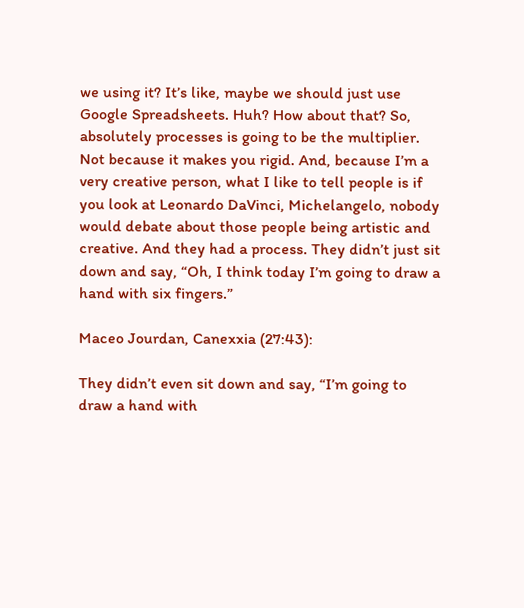we using it? It’s like, maybe we should just use Google Spreadsheets. Huh? How about that? So, absolutely processes is going to be the multiplier. Not because it makes you rigid. And, because I’m a very creative person, what I like to tell people is if you look at Leonardo DaVinci, Michelangelo, nobody would debate about those people being artistic and creative. And they had a process. They didn’t just sit down and say, “Oh, I think today I’m going to draw a hand with six fingers.”

Maceo Jourdan, Canexxia (27:43):

They didn’t even sit down and say, “I’m going to draw a hand with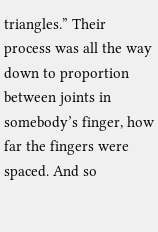triangles.” Their process was all the way down to proportion between joints in somebody’s finger, how far the fingers were spaced. And so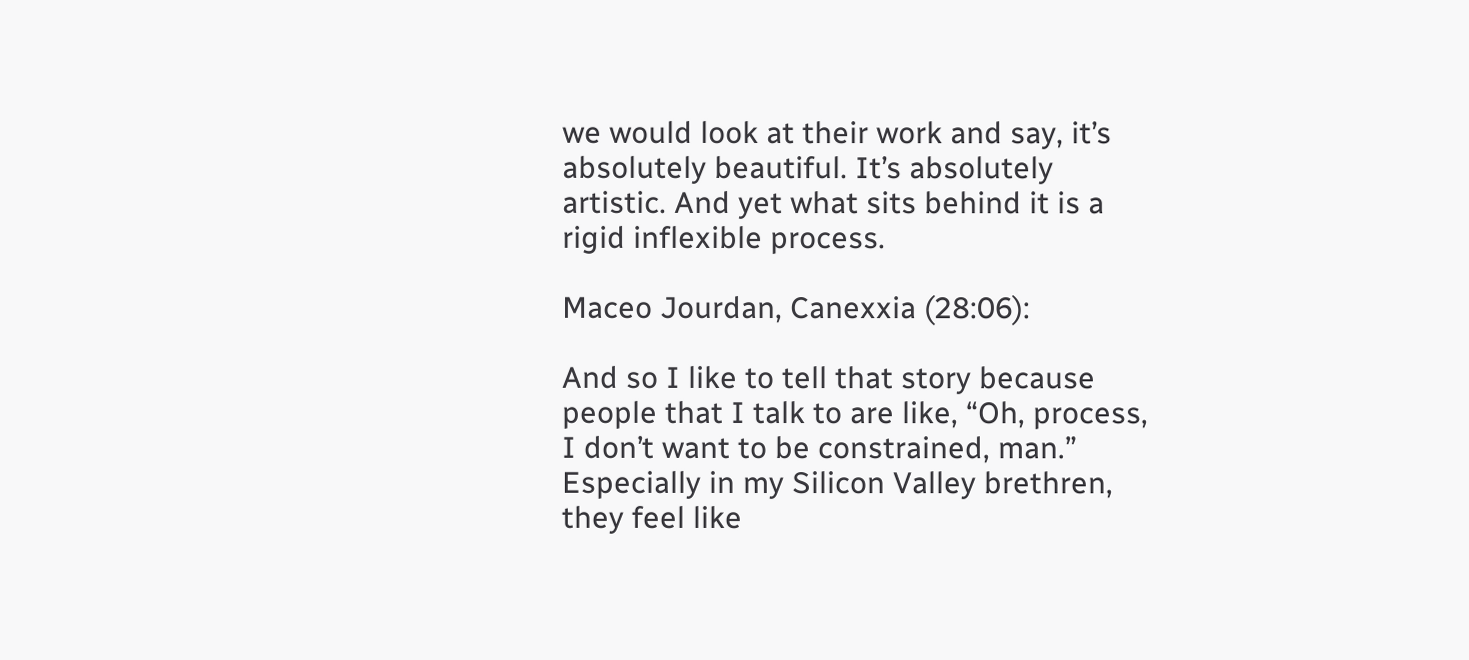we would look at their work and say, it’s absolutely beautiful. It’s absolutely artistic. And yet what sits behind it is a rigid inflexible process.

Maceo Jourdan, Canexxia (28:06):

And so I like to tell that story because people that I talk to are like, “Oh, process, I don’t want to be constrained, man.” Especially in my Silicon Valley brethren, they feel like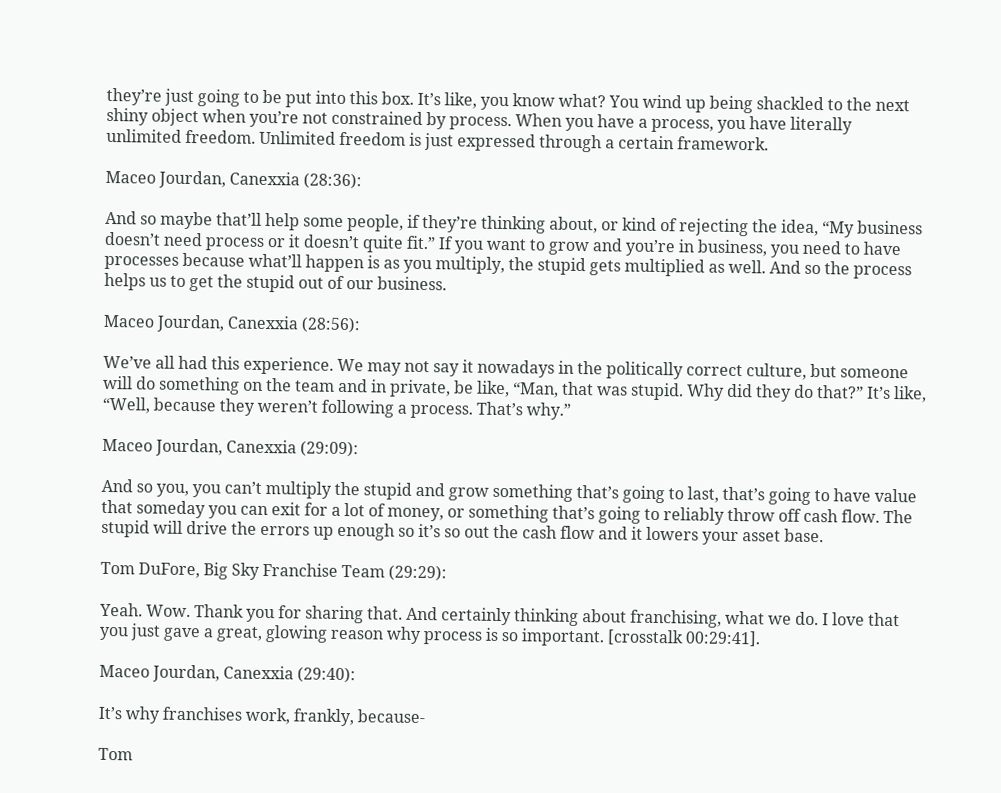they’re just going to be put into this box. It’s like, you know what? You wind up being shackled to the next shiny object when you’re not constrained by process. When you have a process, you have literally unlimited freedom. Unlimited freedom is just expressed through a certain framework.

Maceo Jourdan, Canexxia (28:36):

And so maybe that’ll help some people, if they’re thinking about, or kind of rejecting the idea, “My business doesn’t need process or it doesn’t quite fit.” If you want to grow and you’re in business, you need to have processes because what’ll happen is as you multiply, the stupid gets multiplied as well. And so the process helps us to get the stupid out of our business.

Maceo Jourdan, Canexxia (28:56):

We’ve all had this experience. We may not say it nowadays in the politically correct culture, but someone will do something on the team and in private, be like, “Man, that was stupid. Why did they do that?” It’s like, “Well, because they weren’t following a process. That’s why.”

Maceo Jourdan, Canexxia (29:09):

And so you, you can’t multiply the stupid and grow something that’s going to last, that’s going to have value that someday you can exit for a lot of money, or something that’s going to reliably throw off cash flow. The stupid will drive the errors up enough so it’s so out the cash flow and it lowers your asset base.

Tom DuFore, Big Sky Franchise Team (29:29):

Yeah. Wow. Thank you for sharing that. And certainly thinking about franchising, what we do. I love that you just gave a great, glowing reason why process is so important. [crosstalk 00:29:41].

Maceo Jourdan, Canexxia (29:40):

It’s why franchises work, frankly, because-

Tom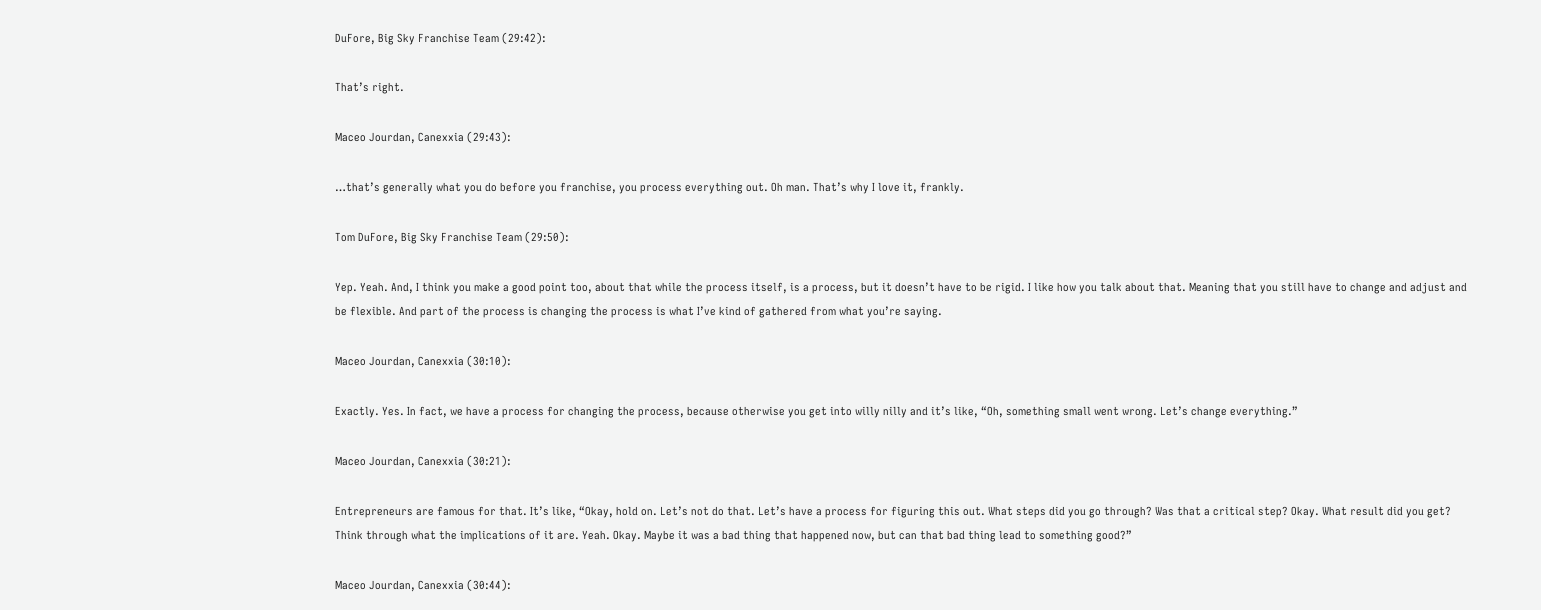DuFore, Big Sky Franchise Team (29:42):

That’s right.

Maceo Jourdan, Canexxia (29:43):

…that’s generally what you do before you franchise, you process everything out. Oh man. That’s why I love it, frankly.

Tom DuFore, Big Sky Franchise Team (29:50):

Yep. Yeah. And, I think you make a good point too, about that while the process itself, is a process, but it doesn’t have to be rigid. I like how you talk about that. Meaning that you still have to change and adjust and be flexible. And part of the process is changing the process is what I’ve kind of gathered from what you’re saying.

Maceo Jourdan, Canexxia (30:10):

Exactly. Yes. In fact, we have a process for changing the process, because otherwise you get into willy nilly and it’s like, “Oh, something small went wrong. Let’s change everything.”

Maceo Jourdan, Canexxia (30:21):

Entrepreneurs are famous for that. It’s like, “Okay, hold on. Let’s not do that. Let’s have a process for figuring this out. What steps did you go through? Was that a critical step? Okay. What result did you get? Think through what the implications of it are. Yeah. Okay. Maybe it was a bad thing that happened now, but can that bad thing lead to something good?”

Maceo Jourdan, Canexxia (30:44):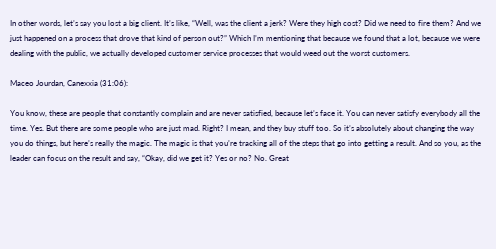In other words, let’s say you lost a big client. It’s like, “Well, was the client a jerk? Were they high cost? Did we need to fire them? And we just happened on a process that drove that kind of person out?” Which I’m mentioning that because we found that a lot, because we were dealing with the public, we actually developed customer service processes that would weed out the worst customers.

Maceo Jourdan, Canexxia (31:06):

You know, these are people that constantly complain and are never satisfied, because let’s face it. You can never satisfy everybody all the time. Yes. But there are some people who are just mad. Right? I mean, and they buy stuff too. So it’s absolutely about changing the way you do things, but here’s really the magic. The magic is that you’re tracking all of the steps that go into getting a result. And so you, as the leader can focus on the result and say, “Okay, did we get it? Yes or no? No. Great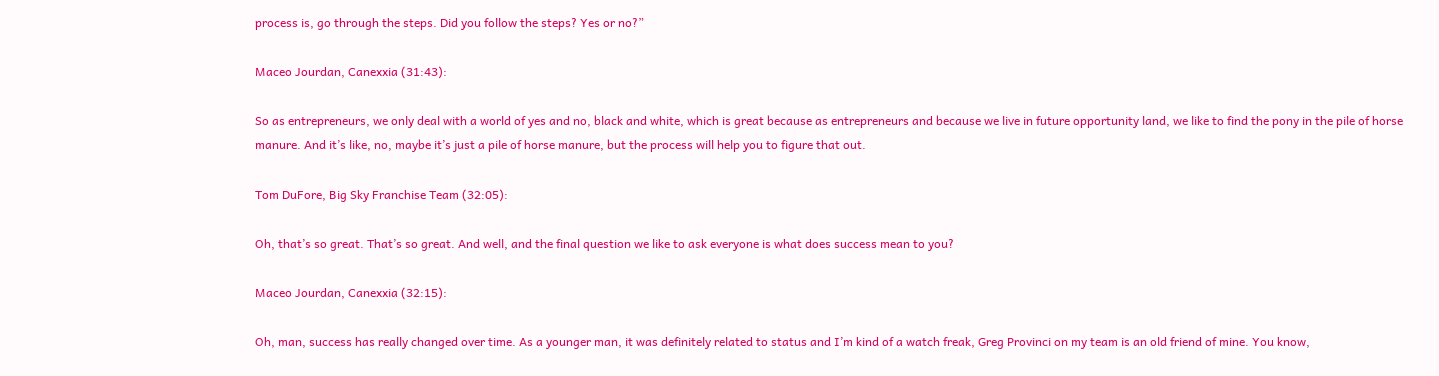process is, go through the steps. Did you follow the steps? Yes or no?”

Maceo Jourdan, Canexxia (31:43):

So as entrepreneurs, we only deal with a world of yes and no, black and white, which is great because as entrepreneurs and because we live in future opportunity land, we like to find the pony in the pile of horse manure. And it’s like, no, maybe it’s just a pile of horse manure, but the process will help you to figure that out.

Tom DuFore, Big Sky Franchise Team (32:05):

Oh, that’s so great. That’s so great. And well, and the final question we like to ask everyone is what does success mean to you?

Maceo Jourdan, Canexxia (32:15):

Oh, man, success has really changed over time. As a younger man, it was definitely related to status and I’m kind of a watch freak, Greg Provinci on my team is an old friend of mine. You know,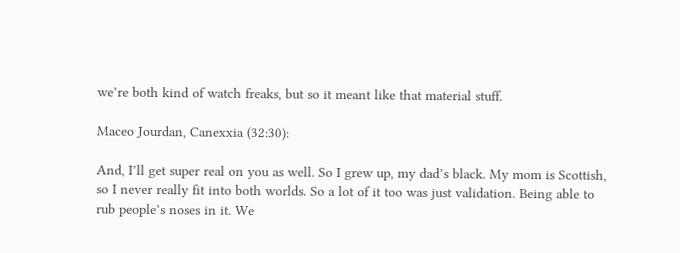we’re both kind of watch freaks, but so it meant like that material stuff.

Maceo Jourdan, Canexxia (32:30):

And, I’ll get super real on you as well. So I grew up, my dad’s black. My mom is Scottish, so I never really fit into both worlds. So a lot of it too was just validation. Being able to rub people’s noses in it. We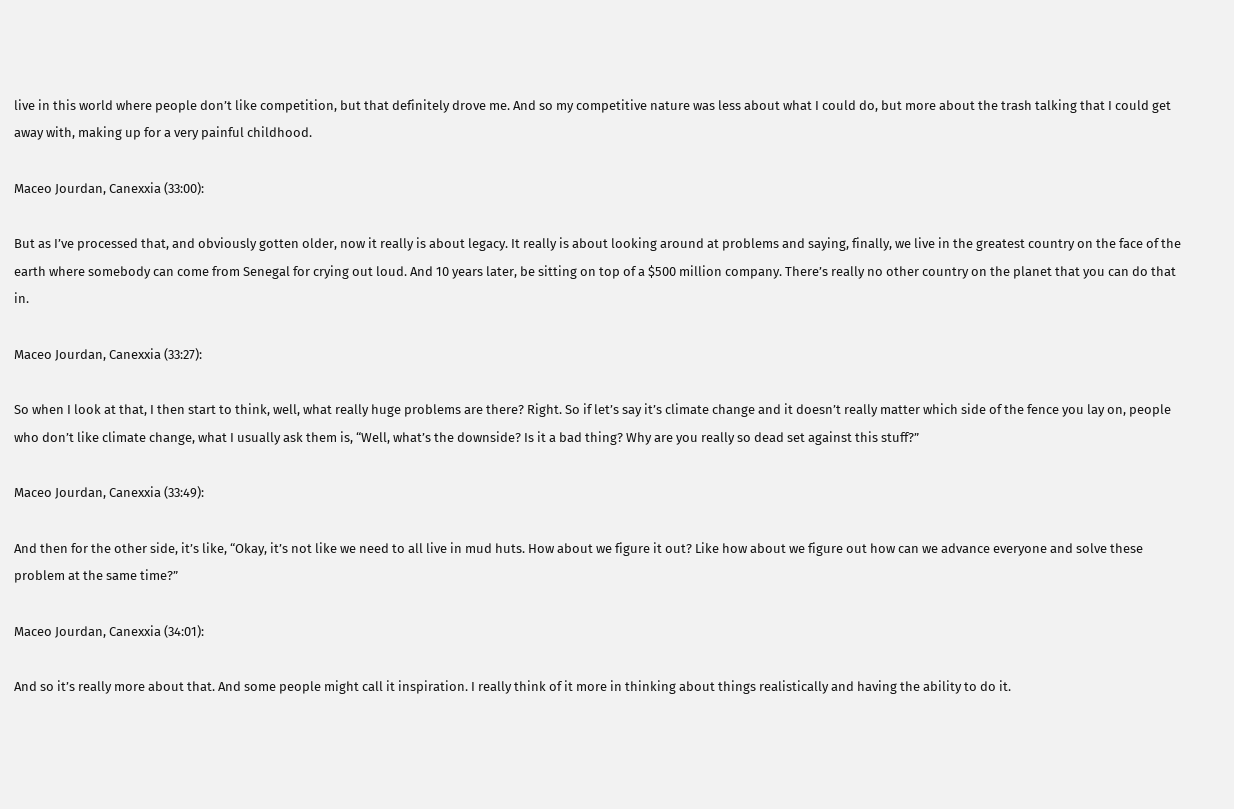live in this world where people don’t like competition, but that definitely drove me. And so my competitive nature was less about what I could do, but more about the trash talking that I could get away with, making up for a very painful childhood.

Maceo Jourdan, Canexxia (33:00):

But as I’ve processed that, and obviously gotten older, now it really is about legacy. It really is about looking around at problems and saying, finally, we live in the greatest country on the face of the earth where somebody can come from Senegal for crying out loud. And 10 years later, be sitting on top of a $500 million company. There’s really no other country on the planet that you can do that in.

Maceo Jourdan, Canexxia (33:27):

So when I look at that, I then start to think, well, what really huge problems are there? Right. So if let’s say it’s climate change and it doesn’t really matter which side of the fence you lay on, people who don’t like climate change, what I usually ask them is, “Well, what’s the downside? Is it a bad thing? Why are you really so dead set against this stuff?”

Maceo Jourdan, Canexxia (33:49):

And then for the other side, it’s like, “Okay, it’s not like we need to all live in mud huts. How about we figure it out? Like how about we figure out how can we advance everyone and solve these problem at the same time?”

Maceo Jourdan, Canexxia (34:01):

And so it’s really more about that. And some people might call it inspiration. I really think of it more in thinking about things realistically and having the ability to do it.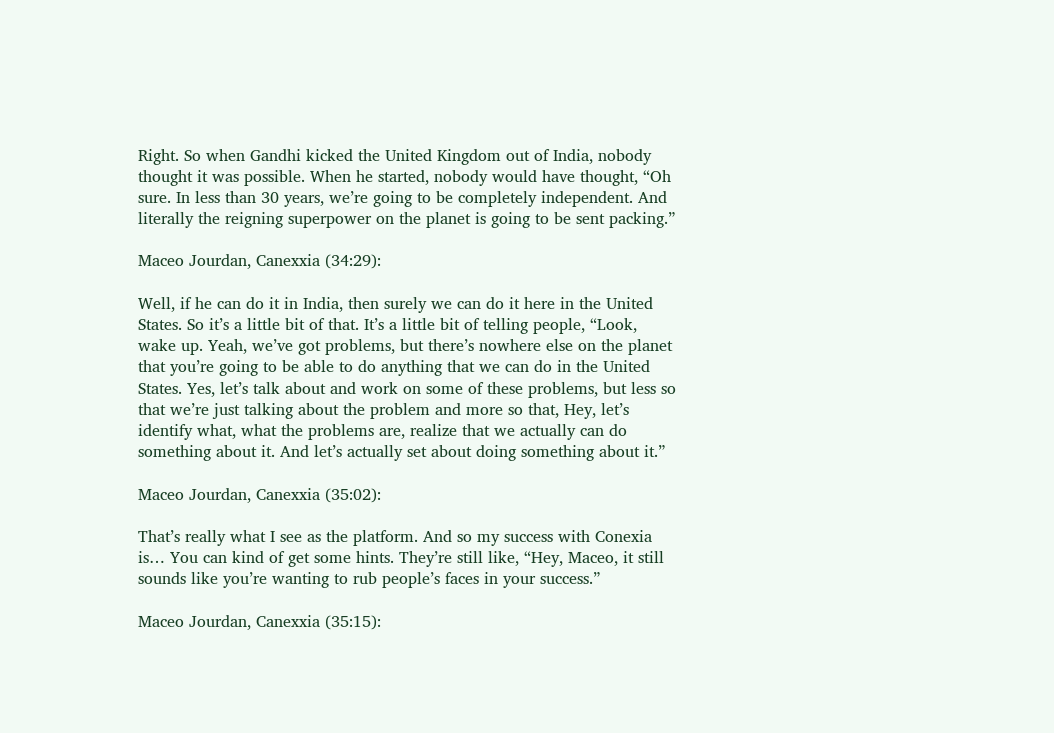Right. So when Gandhi kicked the United Kingdom out of India, nobody thought it was possible. When he started, nobody would have thought, “Oh sure. In less than 30 years, we’re going to be completely independent. And literally the reigning superpower on the planet is going to be sent packing.”

Maceo Jourdan, Canexxia (34:29):

Well, if he can do it in India, then surely we can do it here in the United States. So it’s a little bit of that. It’s a little bit of telling people, “Look, wake up. Yeah, we’ve got problems, but there’s nowhere else on the planet that you’re going to be able to do anything that we can do in the United States. Yes, let’s talk about and work on some of these problems, but less so that we’re just talking about the problem and more so that, Hey, let’s identify what, what the problems are, realize that we actually can do something about it. And let’s actually set about doing something about it.”

Maceo Jourdan, Canexxia (35:02):

That’s really what I see as the platform. And so my success with Conexia is… You can kind of get some hints. They’re still like, “Hey, Maceo, it still sounds like you’re wanting to rub people’s faces in your success.”

Maceo Jourdan, Canexxia (35:15):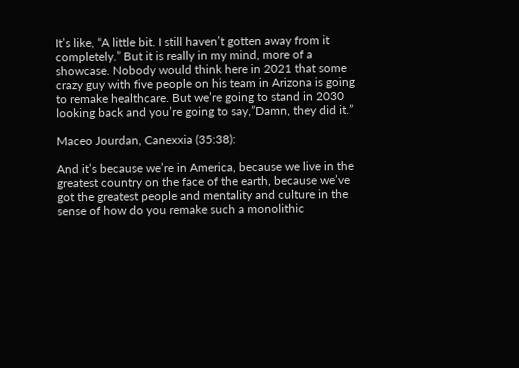It’s like, “A little bit. I still haven’t gotten away from it completely.” But it is really in my mind, more of a showcase. Nobody would think here in 2021 that some crazy guy with five people on his team in Arizona is going to remake healthcare. But we’re going to stand in 2030 looking back and you’re going to say,”Damn, they did it.”

Maceo Jourdan, Canexxia (35:38):

And it’s because we’re in America, because we live in the greatest country on the face of the earth, because we’ve got the greatest people and mentality and culture in the sense of how do you remake such a monolithic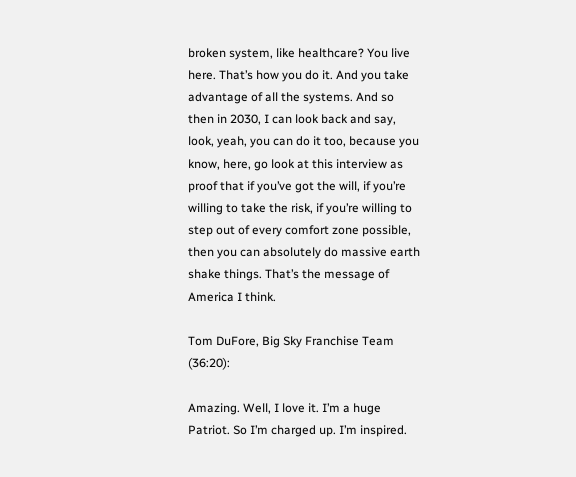broken system, like healthcare? You live here. That’s how you do it. And you take advantage of all the systems. And so then in 2030, I can look back and say, look, yeah, you can do it too, because you know, here, go look at this interview as proof that if you’ve got the will, if you’re willing to take the risk, if you’re willing to step out of every comfort zone possible, then you can absolutely do massive earth shake things. That’s the message of America I think.

Tom DuFore, Big Sky Franchise Team (36:20):

Amazing. Well, I love it. I’m a huge Patriot. So I’m charged up. I’m inspired.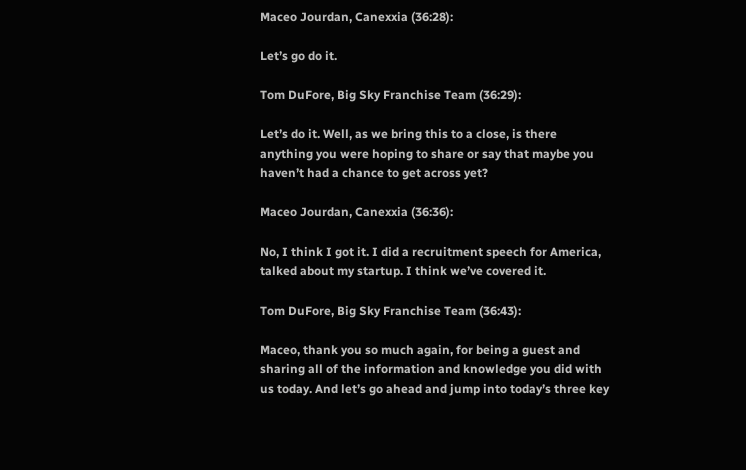Maceo Jourdan, Canexxia (36:28):

Let’s go do it.

Tom DuFore, Big Sky Franchise Team (36:29):

Let’s do it. Well, as we bring this to a close, is there anything you were hoping to share or say that maybe you haven’t had a chance to get across yet?

Maceo Jourdan, Canexxia (36:36):

No, I think I got it. I did a recruitment speech for America, talked about my startup. I think we’ve covered it.

Tom DuFore, Big Sky Franchise Team (36:43):

Maceo, thank you so much again, for being a guest and sharing all of the information and knowledge you did with us today. And let’s go ahead and jump into today’s three key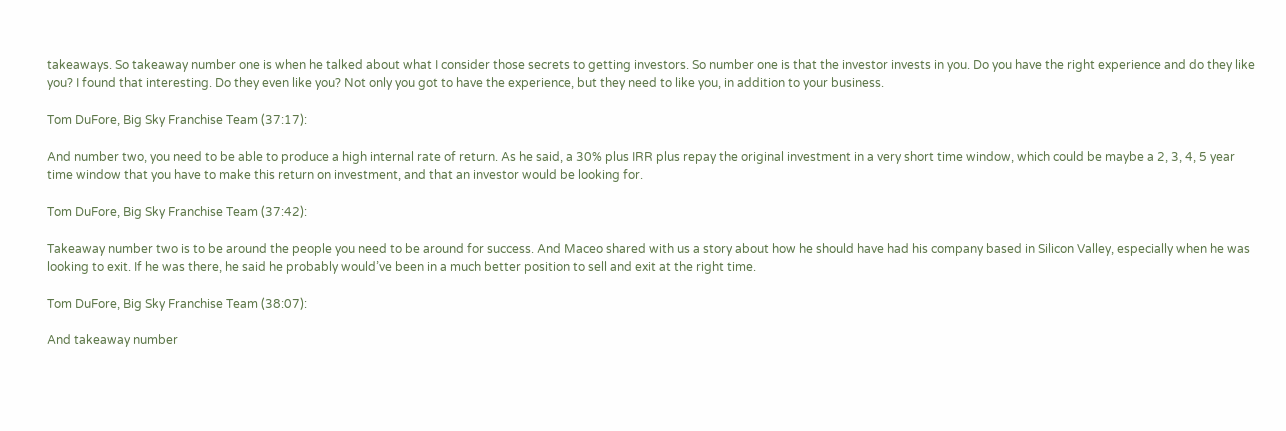takeaways. So takeaway number one is when he talked about what I consider those secrets to getting investors. So number one is that the investor invests in you. Do you have the right experience and do they like you? I found that interesting. Do they even like you? Not only you got to have the experience, but they need to like you, in addition to your business.

Tom DuFore, Big Sky Franchise Team (37:17):

And number two, you need to be able to produce a high internal rate of return. As he said, a 30% plus IRR plus repay the original investment in a very short time window, which could be maybe a 2, 3, 4, 5 year time window that you have to make this return on investment, and that an investor would be looking for.

Tom DuFore, Big Sky Franchise Team (37:42):

Takeaway number two is to be around the people you need to be around for success. And Maceo shared with us a story about how he should have had his company based in Silicon Valley, especially when he was looking to exit. If he was there, he said he probably would’ve been in a much better position to sell and exit at the right time.

Tom DuFore, Big Sky Franchise Team (38:07):

And takeaway number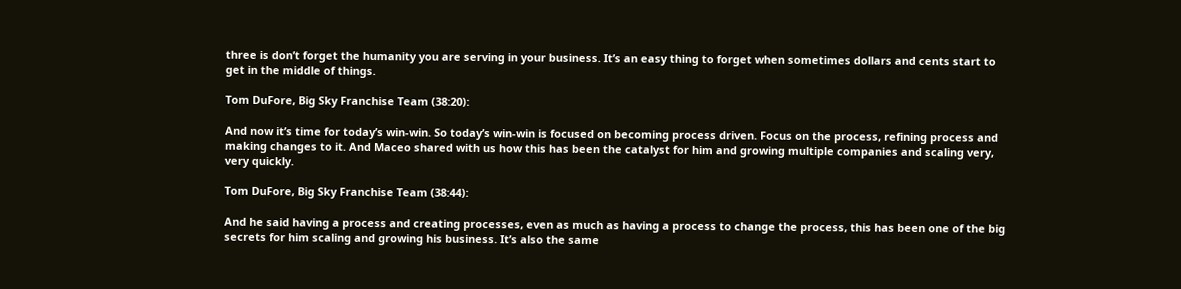three is don’t forget the humanity you are serving in your business. It’s an easy thing to forget when sometimes dollars and cents start to get in the middle of things.

Tom DuFore, Big Sky Franchise Team (38:20):

And now it’s time for today’s win-win. So today’s win-win is focused on becoming process driven. Focus on the process, refining process and making changes to it. And Maceo shared with us how this has been the catalyst for him and growing multiple companies and scaling very, very quickly.

Tom DuFore, Big Sky Franchise Team (38:44):

And he said having a process and creating processes, even as much as having a process to change the process, this has been one of the big secrets for him scaling and growing his business. It’s also the same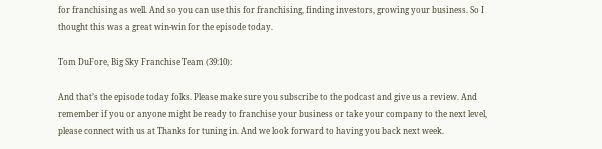for franchising as well. And so you can use this for franchising, finding investors, growing your business. So I thought this was a great win-win for the episode today.

Tom DuFore, Big Sky Franchise Team (39:10):

And that’s the episode today folks. Please make sure you subscribe to the podcast and give us a review. And remember if you or anyone might be ready to franchise your business or take your company to the next level, please connect with us at Thanks for tuning in. And we look forward to having you back next week.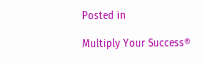Posted in

Multiply Your Success®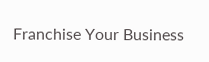Franchise Your Business